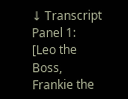↓ Transcript
Panel 1:
[Leo the Boss, Frankie the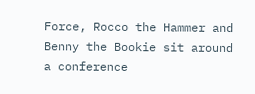Force, Rocco the Hammer and Benny the Bookie sit around a conference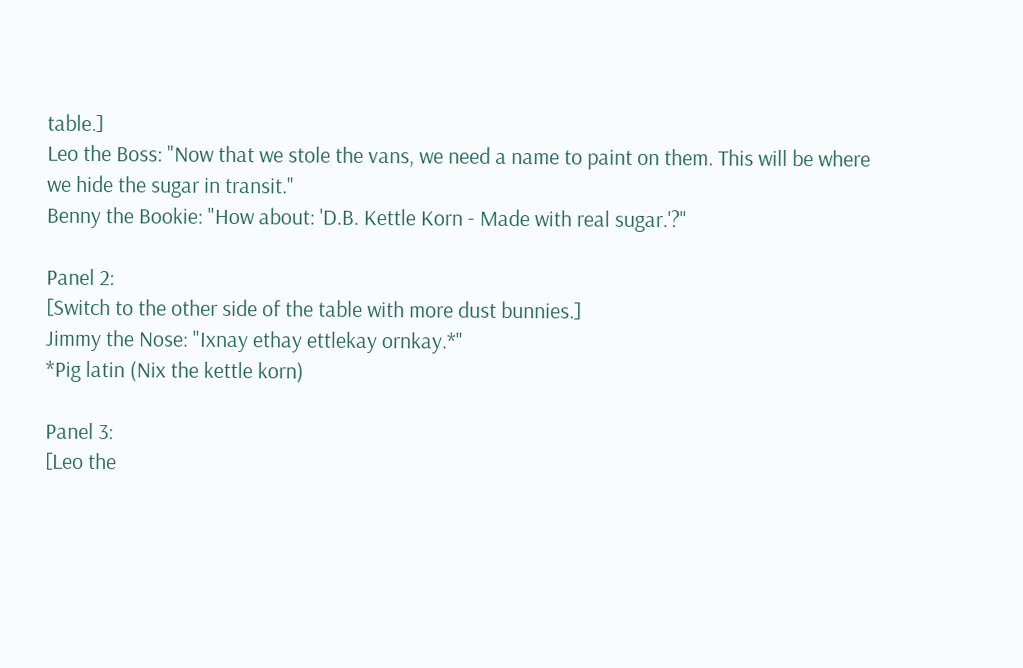table.]
Leo the Boss: "Now that we stole the vans, we need a name to paint on them. This will be where we hide the sugar in transit."
Benny the Bookie: "How about: 'D.B. Kettle Korn - Made with real sugar.'?"

Panel 2:
[Switch to the other side of the table with more dust bunnies.]
Jimmy the Nose: "Ixnay ethay ettlekay ornkay.*"
*Pig latin (Nix the kettle korn)

Panel 3:
[Leo the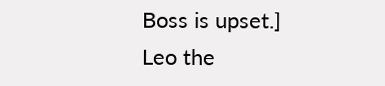Boss is upset.]
Leo the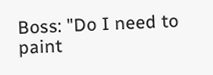Boss: "Do I need to paint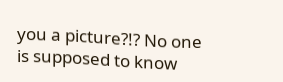you a picture?!? No one is supposed to know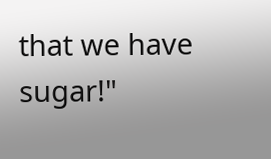that we have sugar!"